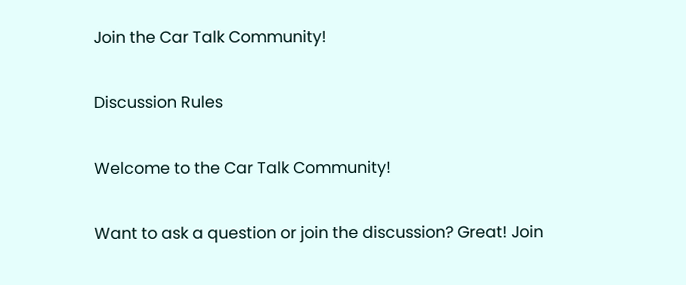Join the Car Talk Community!

Discussion Rules

Welcome to the Car Talk Community!

Want to ask a question or join the discussion? Great! Join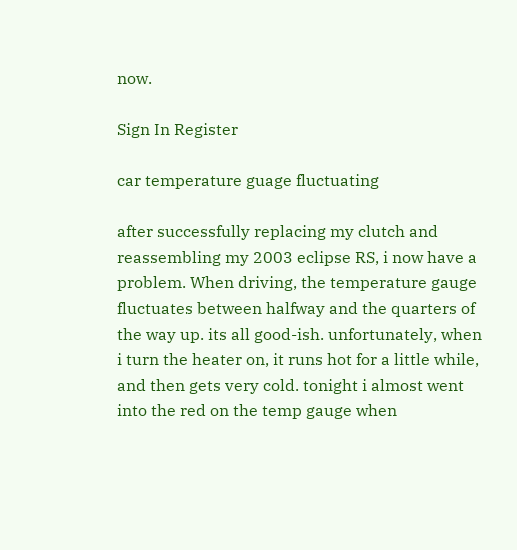now.

Sign In Register

car temperature guage fluctuating

after successfully replacing my clutch and reassembling my 2003 eclipse RS, i now have a problem. When driving, the temperature gauge fluctuates between halfway and the quarters of the way up. its all good-ish. unfortunately, when i turn the heater on, it runs hot for a little while, and then gets very cold. tonight i almost went into the red on the temp gauge when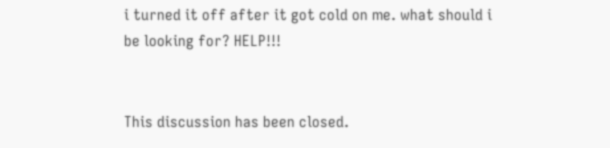i turned it off after it got cold on me. what should i be looking for? HELP!!!


This discussion has been closed.